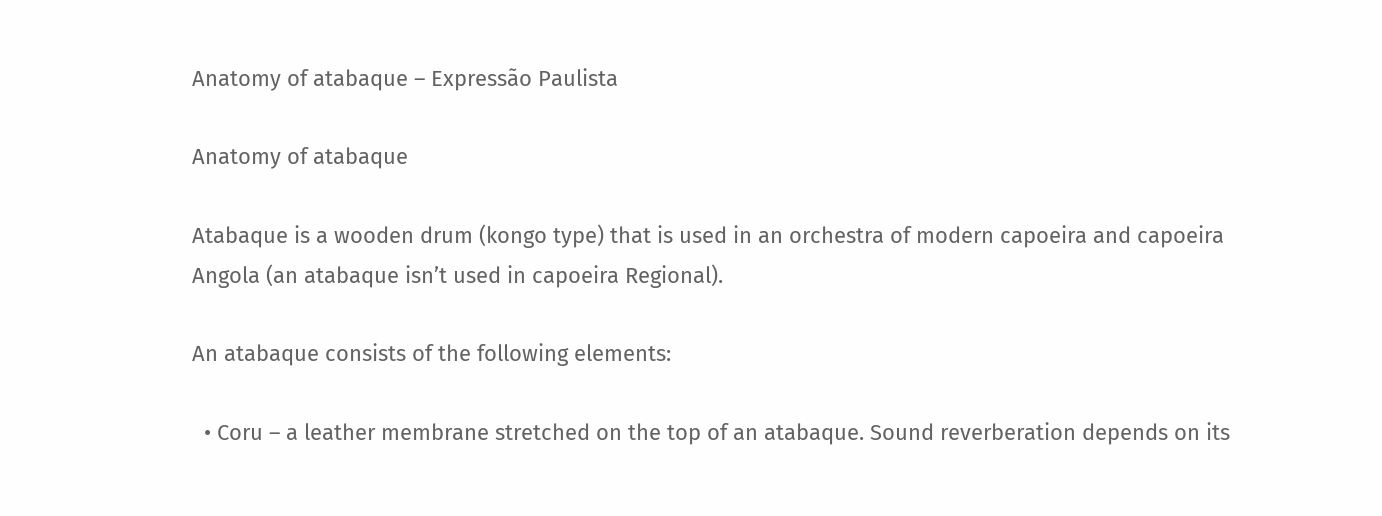Anatomy of atabaque – Expressão Paulista

Anatomy of atabaque

Atabaque is a wooden drum (kongo type) that is used in an orchestra of modern capoeira and capoeira Angola (an atabaque isn’t used in capoeira Regional).

An atabaque consists of the following elements:

  • Coru – a leather membrane stretched on the top of an atabaque. Sound reverberation depends on its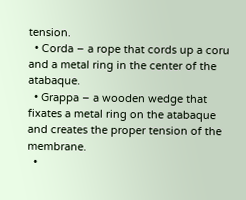tension.
  • Corda – a rope that cords up a coru and a metal ring in the center of the atabaque.
  • Grappa – a wooden wedge that fixates a metal ring on the atabaque and creates the proper tension of the membrane.
  •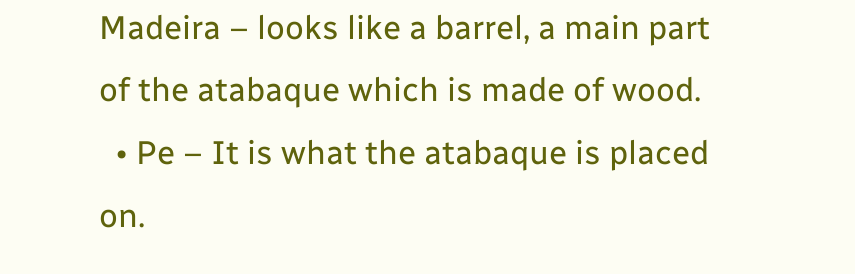Madeira – looks like a barrel, a main part of the atabaque which is made of wood.
  • Pe – It is what the atabaque is placed on.